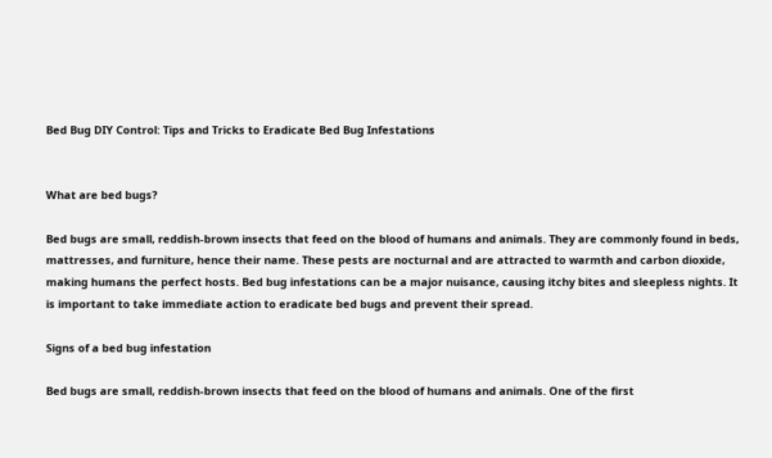Bed Bug DIY Control: Tips and Tricks to Eradicate Bed Bug Infestations


What are bed bugs?

Bed bugs are small, reddish-brown insects that feed on the blood of humans and animals. They are commonly found in beds, mattresses, and furniture, hence their name. These pests are nocturnal and are attracted to warmth and carbon dioxide, making humans the perfect hosts. Bed bug infestations can be a major nuisance, causing itchy bites and sleepless nights. It is important to take immediate action to eradicate bed bugs and prevent their spread.

Signs of a bed bug infestation

Bed bugs are small, reddish-brown insects that feed on the blood of humans and animals. One of the first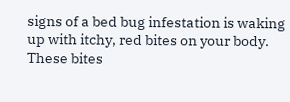signs of a bed bug infestation is waking up with itchy, red bites on your body. These bites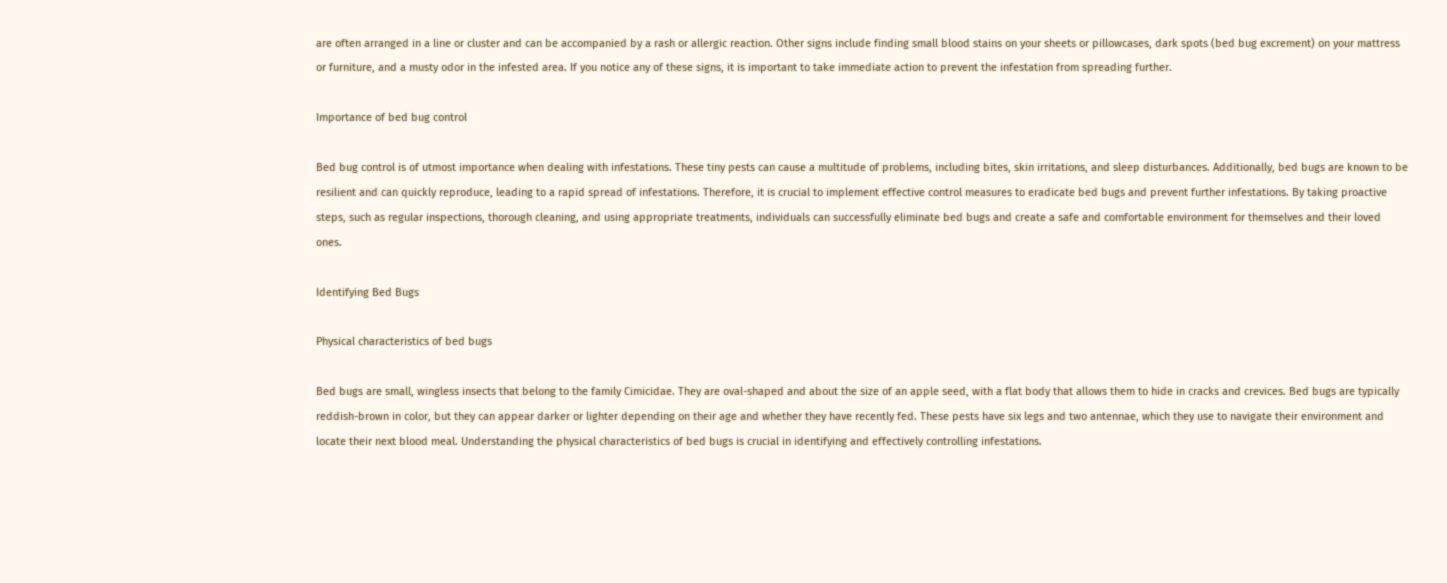are often arranged in a line or cluster and can be accompanied by a rash or allergic reaction. Other signs include finding small blood stains on your sheets or pillowcases, dark spots (bed bug excrement) on your mattress or furniture, and a musty odor in the infested area. If you notice any of these signs, it is important to take immediate action to prevent the infestation from spreading further.

Importance of bed bug control

Bed bug control is of utmost importance when dealing with infestations. These tiny pests can cause a multitude of problems, including bites, skin irritations, and sleep disturbances. Additionally, bed bugs are known to be resilient and can quickly reproduce, leading to a rapid spread of infestations. Therefore, it is crucial to implement effective control measures to eradicate bed bugs and prevent further infestations. By taking proactive steps, such as regular inspections, thorough cleaning, and using appropriate treatments, individuals can successfully eliminate bed bugs and create a safe and comfortable environment for themselves and their loved ones.

Identifying Bed Bugs

Physical characteristics of bed bugs

Bed bugs are small, wingless insects that belong to the family Cimicidae. They are oval-shaped and about the size of an apple seed, with a flat body that allows them to hide in cracks and crevices. Bed bugs are typically reddish-brown in color, but they can appear darker or lighter depending on their age and whether they have recently fed. These pests have six legs and two antennae, which they use to navigate their environment and locate their next blood meal. Understanding the physical characteristics of bed bugs is crucial in identifying and effectively controlling infestations.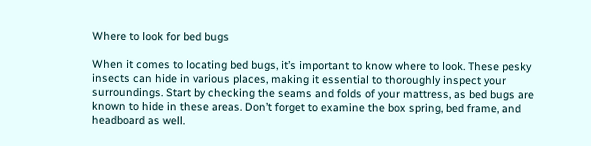Where to look for bed bugs

When it comes to locating bed bugs, it’s important to know where to look. These pesky insects can hide in various places, making it essential to thoroughly inspect your surroundings. Start by checking the seams and folds of your mattress, as bed bugs are known to hide in these areas. Don’t forget to examine the box spring, bed frame, and headboard as well.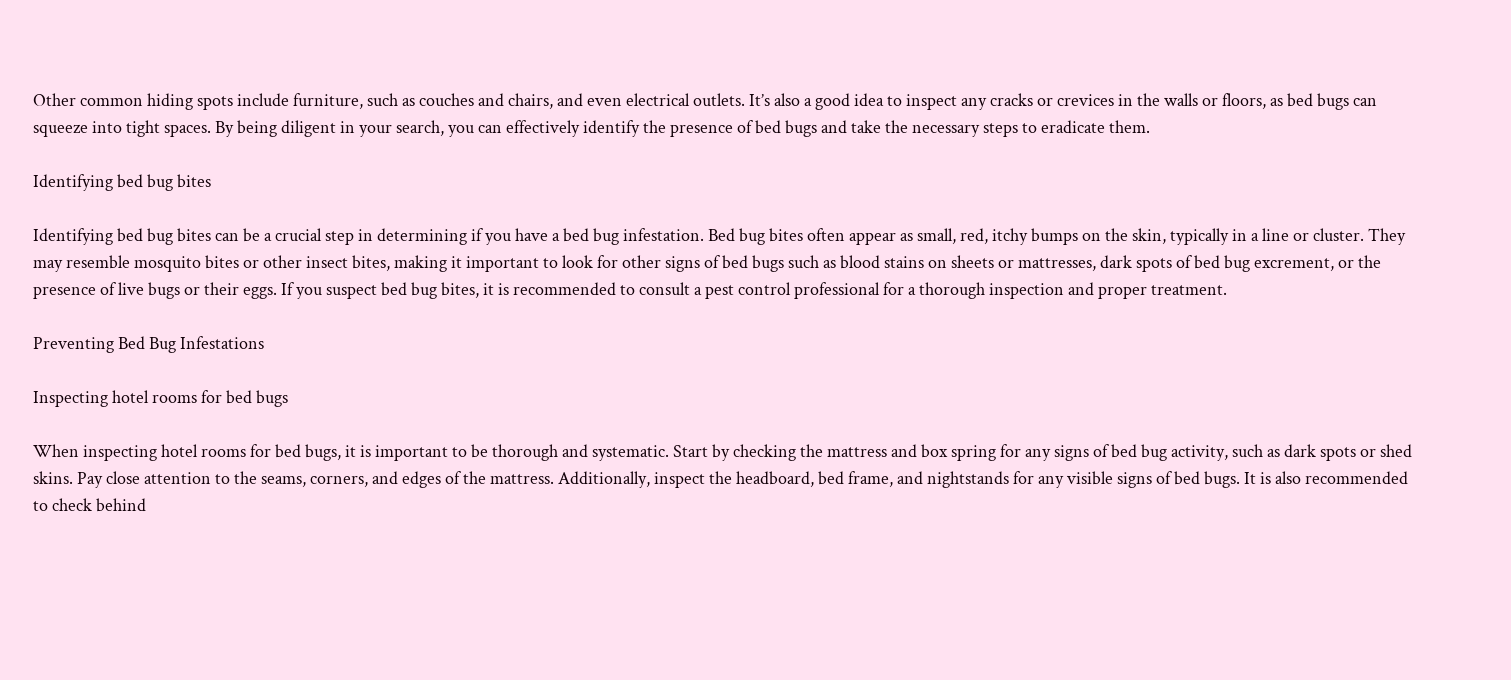Other common hiding spots include furniture, such as couches and chairs, and even electrical outlets. It’s also a good idea to inspect any cracks or crevices in the walls or floors, as bed bugs can squeeze into tight spaces. By being diligent in your search, you can effectively identify the presence of bed bugs and take the necessary steps to eradicate them.

Identifying bed bug bites

Identifying bed bug bites can be a crucial step in determining if you have a bed bug infestation. Bed bug bites often appear as small, red, itchy bumps on the skin, typically in a line or cluster. They may resemble mosquito bites or other insect bites, making it important to look for other signs of bed bugs such as blood stains on sheets or mattresses, dark spots of bed bug excrement, or the presence of live bugs or their eggs. If you suspect bed bug bites, it is recommended to consult a pest control professional for a thorough inspection and proper treatment.

Preventing Bed Bug Infestations

Inspecting hotel rooms for bed bugs

When inspecting hotel rooms for bed bugs, it is important to be thorough and systematic. Start by checking the mattress and box spring for any signs of bed bug activity, such as dark spots or shed skins. Pay close attention to the seams, corners, and edges of the mattress. Additionally, inspect the headboard, bed frame, and nightstands for any visible signs of bed bugs. It is also recommended to check behind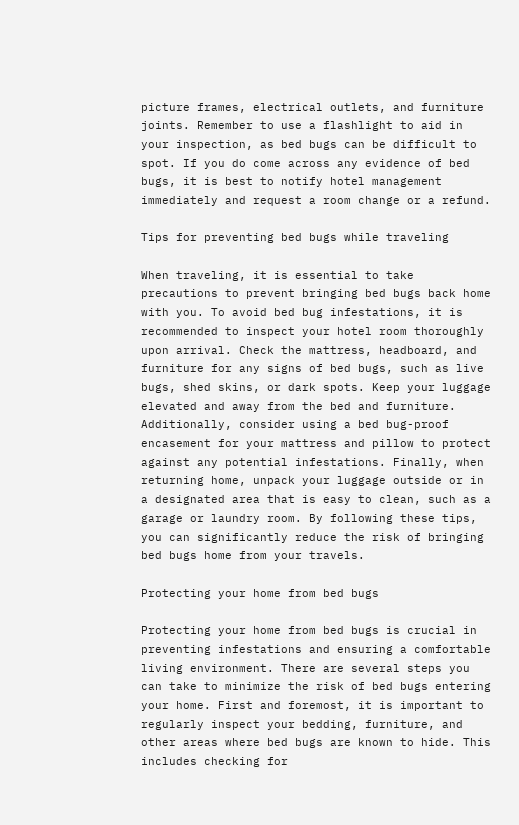picture frames, electrical outlets, and furniture joints. Remember to use a flashlight to aid in your inspection, as bed bugs can be difficult to spot. If you do come across any evidence of bed bugs, it is best to notify hotel management immediately and request a room change or a refund.

Tips for preventing bed bugs while traveling

When traveling, it is essential to take precautions to prevent bringing bed bugs back home with you. To avoid bed bug infestations, it is recommended to inspect your hotel room thoroughly upon arrival. Check the mattress, headboard, and furniture for any signs of bed bugs, such as live bugs, shed skins, or dark spots. Keep your luggage elevated and away from the bed and furniture. Additionally, consider using a bed bug-proof encasement for your mattress and pillow to protect against any potential infestations. Finally, when returning home, unpack your luggage outside or in a designated area that is easy to clean, such as a garage or laundry room. By following these tips, you can significantly reduce the risk of bringing bed bugs home from your travels.

Protecting your home from bed bugs

Protecting your home from bed bugs is crucial in preventing infestations and ensuring a comfortable living environment. There are several steps you can take to minimize the risk of bed bugs entering your home. First and foremost, it is important to regularly inspect your bedding, furniture, and other areas where bed bugs are known to hide. This includes checking for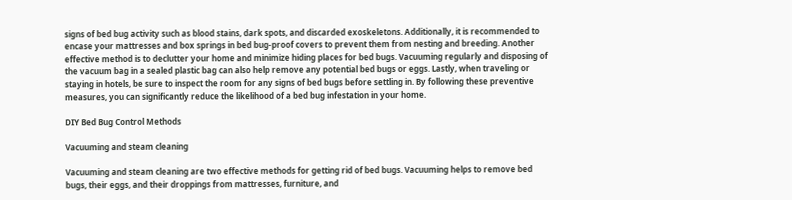signs of bed bug activity such as blood stains, dark spots, and discarded exoskeletons. Additionally, it is recommended to encase your mattresses and box springs in bed bug-proof covers to prevent them from nesting and breeding. Another effective method is to declutter your home and minimize hiding places for bed bugs. Vacuuming regularly and disposing of the vacuum bag in a sealed plastic bag can also help remove any potential bed bugs or eggs. Lastly, when traveling or staying in hotels, be sure to inspect the room for any signs of bed bugs before settling in. By following these preventive measures, you can significantly reduce the likelihood of a bed bug infestation in your home.

DIY Bed Bug Control Methods

Vacuuming and steam cleaning

Vacuuming and steam cleaning are two effective methods for getting rid of bed bugs. Vacuuming helps to remove bed bugs, their eggs, and their droppings from mattresses, furniture, and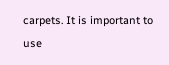carpets. It is important to use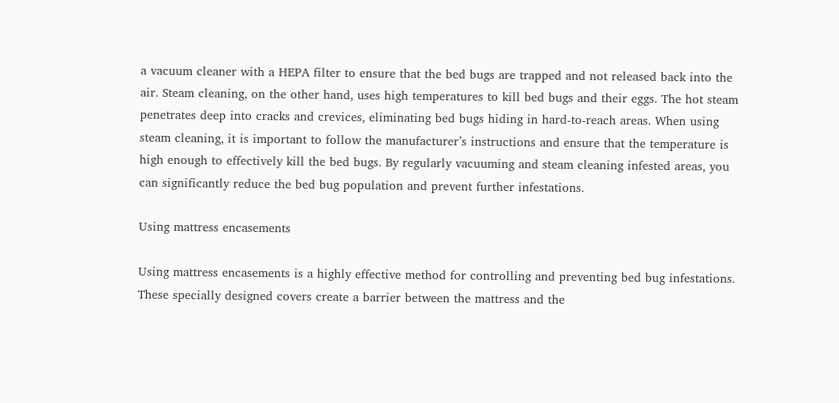a vacuum cleaner with a HEPA filter to ensure that the bed bugs are trapped and not released back into the air. Steam cleaning, on the other hand, uses high temperatures to kill bed bugs and their eggs. The hot steam penetrates deep into cracks and crevices, eliminating bed bugs hiding in hard-to-reach areas. When using steam cleaning, it is important to follow the manufacturer’s instructions and ensure that the temperature is high enough to effectively kill the bed bugs. By regularly vacuuming and steam cleaning infested areas, you can significantly reduce the bed bug population and prevent further infestations.

Using mattress encasements

Using mattress encasements is a highly effective method for controlling and preventing bed bug infestations. These specially designed covers create a barrier between the mattress and the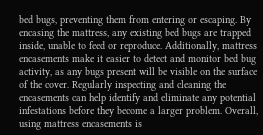bed bugs, preventing them from entering or escaping. By encasing the mattress, any existing bed bugs are trapped inside, unable to feed or reproduce. Additionally, mattress encasements make it easier to detect and monitor bed bug activity, as any bugs present will be visible on the surface of the cover. Regularly inspecting and cleaning the encasements can help identify and eliminate any potential infestations before they become a larger problem. Overall, using mattress encasements is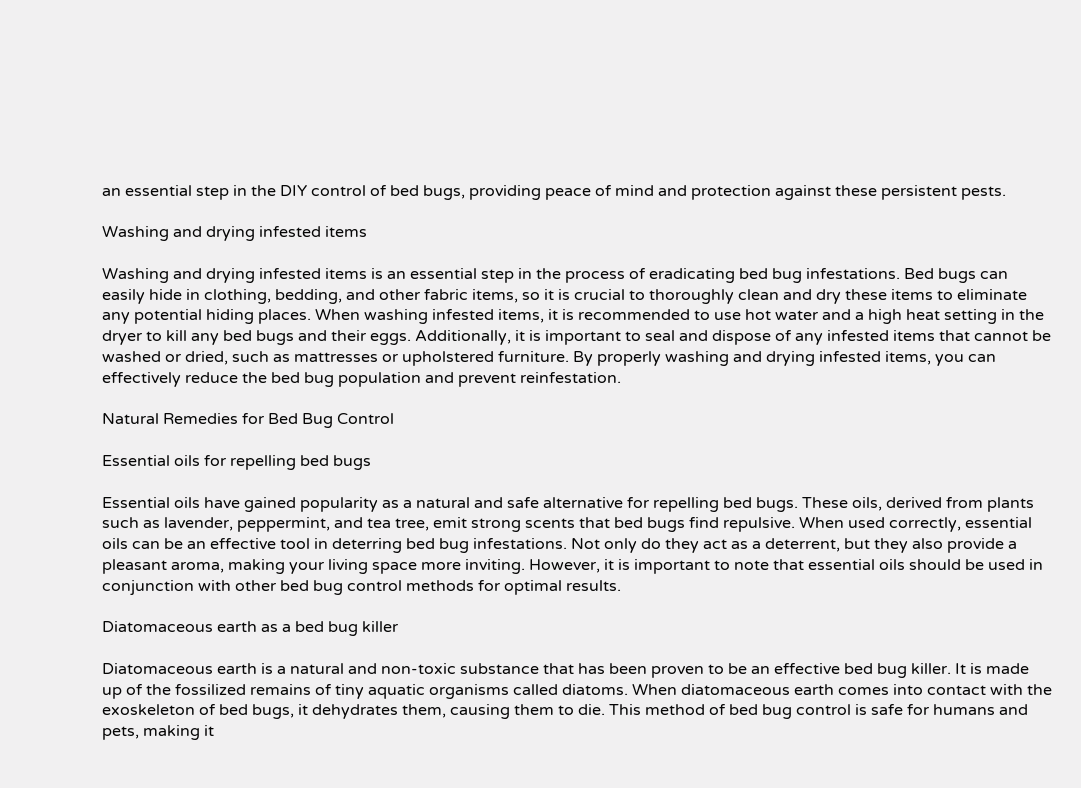an essential step in the DIY control of bed bugs, providing peace of mind and protection against these persistent pests.

Washing and drying infested items

Washing and drying infested items is an essential step in the process of eradicating bed bug infestations. Bed bugs can easily hide in clothing, bedding, and other fabric items, so it is crucial to thoroughly clean and dry these items to eliminate any potential hiding places. When washing infested items, it is recommended to use hot water and a high heat setting in the dryer to kill any bed bugs and their eggs. Additionally, it is important to seal and dispose of any infested items that cannot be washed or dried, such as mattresses or upholstered furniture. By properly washing and drying infested items, you can effectively reduce the bed bug population and prevent reinfestation.

Natural Remedies for Bed Bug Control

Essential oils for repelling bed bugs

Essential oils have gained popularity as a natural and safe alternative for repelling bed bugs. These oils, derived from plants such as lavender, peppermint, and tea tree, emit strong scents that bed bugs find repulsive. When used correctly, essential oils can be an effective tool in deterring bed bug infestations. Not only do they act as a deterrent, but they also provide a pleasant aroma, making your living space more inviting. However, it is important to note that essential oils should be used in conjunction with other bed bug control methods for optimal results.

Diatomaceous earth as a bed bug killer

Diatomaceous earth is a natural and non-toxic substance that has been proven to be an effective bed bug killer. It is made up of the fossilized remains of tiny aquatic organisms called diatoms. When diatomaceous earth comes into contact with the exoskeleton of bed bugs, it dehydrates them, causing them to die. This method of bed bug control is safe for humans and pets, making it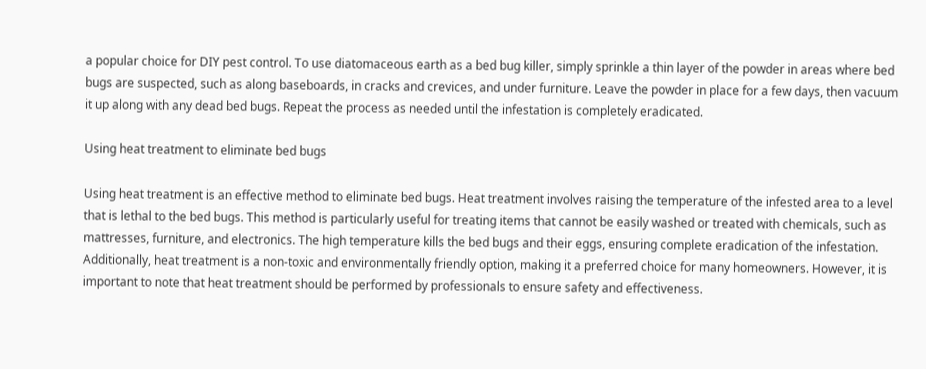a popular choice for DIY pest control. To use diatomaceous earth as a bed bug killer, simply sprinkle a thin layer of the powder in areas where bed bugs are suspected, such as along baseboards, in cracks and crevices, and under furniture. Leave the powder in place for a few days, then vacuum it up along with any dead bed bugs. Repeat the process as needed until the infestation is completely eradicated.

Using heat treatment to eliminate bed bugs

Using heat treatment is an effective method to eliminate bed bugs. Heat treatment involves raising the temperature of the infested area to a level that is lethal to the bed bugs. This method is particularly useful for treating items that cannot be easily washed or treated with chemicals, such as mattresses, furniture, and electronics. The high temperature kills the bed bugs and their eggs, ensuring complete eradication of the infestation. Additionally, heat treatment is a non-toxic and environmentally friendly option, making it a preferred choice for many homeowners. However, it is important to note that heat treatment should be performed by professionals to ensure safety and effectiveness.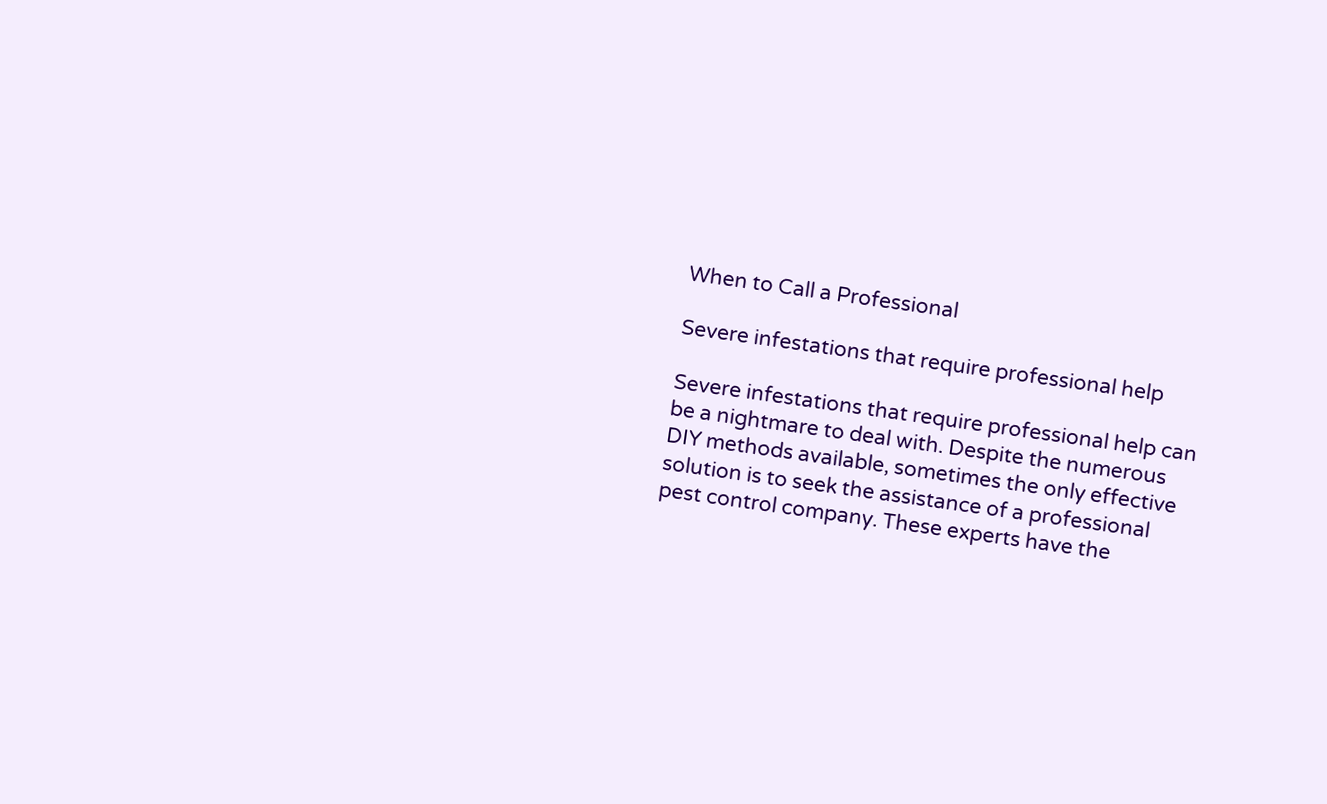When to Call a Professional

Severe infestations that require professional help

Severe infestations that require professional help can be a nightmare to deal with. Despite the numerous DIY methods available, sometimes the only effective solution is to seek the assistance of a professional pest control company. These experts have the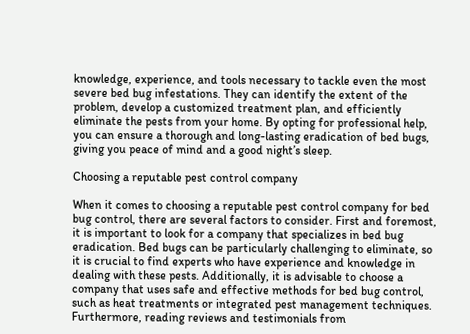knowledge, experience, and tools necessary to tackle even the most severe bed bug infestations. They can identify the extent of the problem, develop a customized treatment plan, and efficiently eliminate the pests from your home. By opting for professional help, you can ensure a thorough and long-lasting eradication of bed bugs, giving you peace of mind and a good night’s sleep.

Choosing a reputable pest control company

When it comes to choosing a reputable pest control company for bed bug control, there are several factors to consider. First and foremost, it is important to look for a company that specializes in bed bug eradication. Bed bugs can be particularly challenging to eliminate, so it is crucial to find experts who have experience and knowledge in dealing with these pests. Additionally, it is advisable to choose a company that uses safe and effective methods for bed bug control, such as heat treatments or integrated pest management techniques. Furthermore, reading reviews and testimonials from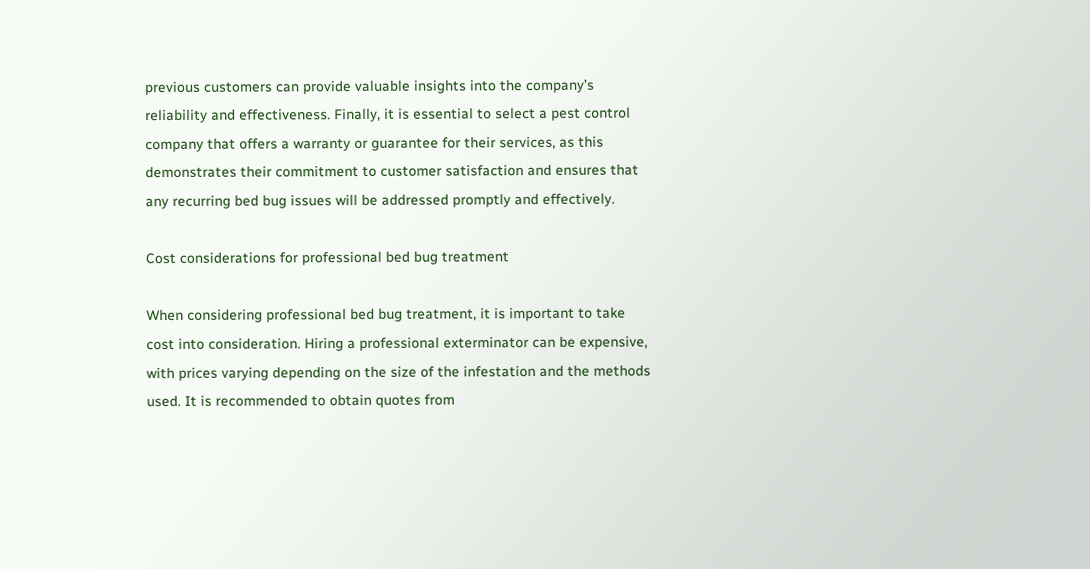previous customers can provide valuable insights into the company’s reliability and effectiveness. Finally, it is essential to select a pest control company that offers a warranty or guarantee for their services, as this demonstrates their commitment to customer satisfaction and ensures that any recurring bed bug issues will be addressed promptly and effectively.

Cost considerations for professional bed bug treatment

When considering professional bed bug treatment, it is important to take cost into consideration. Hiring a professional exterminator can be expensive, with prices varying depending on the size of the infestation and the methods used. It is recommended to obtain quotes from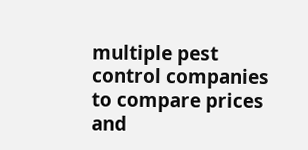multiple pest control companies to compare prices and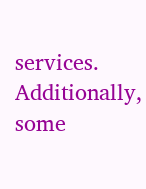services. Additionally, some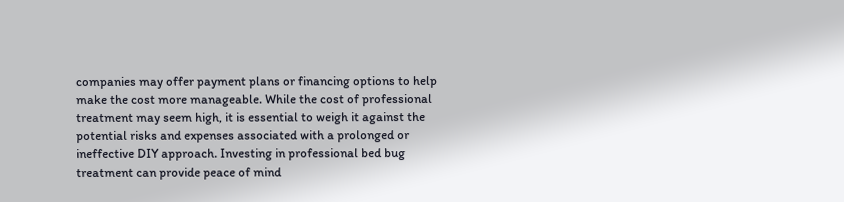companies may offer payment plans or financing options to help make the cost more manageable. While the cost of professional treatment may seem high, it is essential to weigh it against the potential risks and expenses associated with a prolonged or ineffective DIY approach. Investing in professional bed bug treatment can provide peace of mind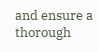and ensure a thorough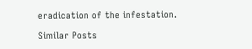eradication of the infestation.

Similar Posts